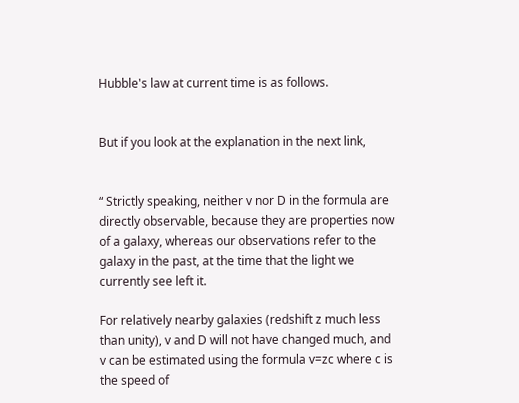Hubble's law at current time is as follows.


But if you look at the explanation in the next link,


“ Strictly speaking, neither v nor D in the formula are directly observable, because they are properties now of a galaxy, whereas our observations refer to the galaxy in the past, at the time that the light we currently see left it.

For relatively nearby galaxies (redshift z much less than unity), v and D will not have changed much, and v can be estimated using the formula v=zc where c is the speed of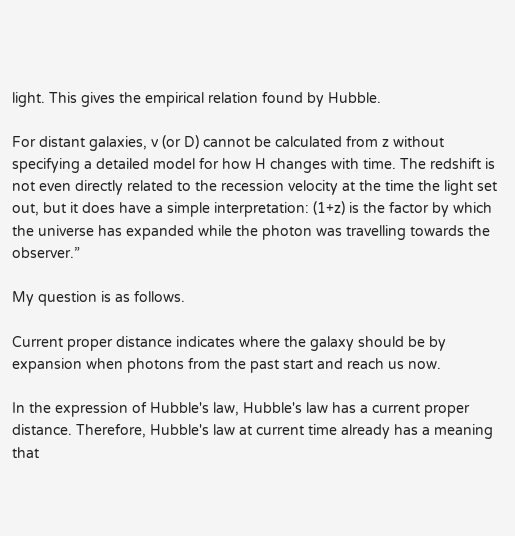light. This gives the empirical relation found by Hubble.

For distant galaxies, v (or D) cannot be calculated from z without specifying a detailed model for how H changes with time. The redshift is not even directly related to the recession velocity at the time the light set out, but it does have a simple interpretation: (1+z) is the factor by which the universe has expanded while the photon was travelling towards the observer.”

My question is as follows.

Current proper distance indicates where the galaxy should be by expansion when photons from the past start and reach us now.

In the expression of Hubble's law, Hubble's law has a current proper distance. Therefore, Hubble's law at current time already has a meaning that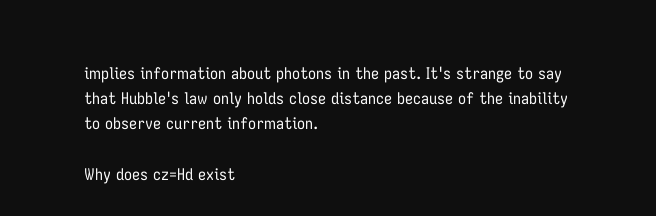implies information about photons in the past. It's strange to say that Hubble's law only holds close distance because of the inability to observe current information.

Why does cz=Hd exist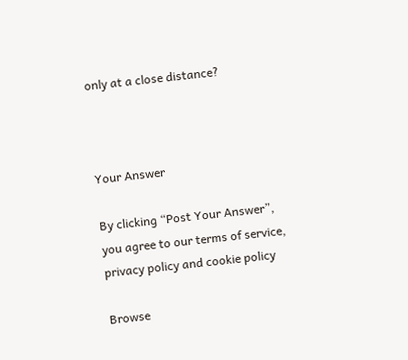only at a close distance?



Your Answer

By clicking “Post Your Answer”, you agree to our terms of service, privacy policy and cookie policy

Browse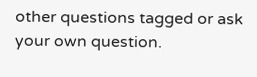other questions tagged or ask your own question.